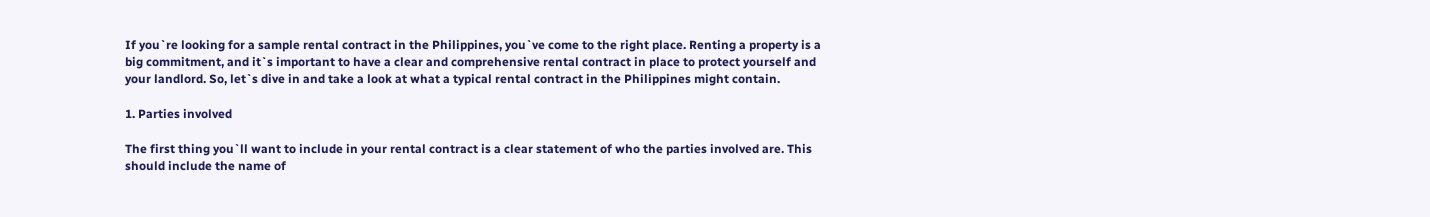If you`re looking for a sample rental contract in the Philippines, you`ve come to the right place. Renting a property is a big commitment, and it`s important to have a clear and comprehensive rental contract in place to protect yourself and your landlord. So, let`s dive in and take a look at what a typical rental contract in the Philippines might contain.

1. Parties involved

The first thing you`ll want to include in your rental contract is a clear statement of who the parties involved are. This should include the name of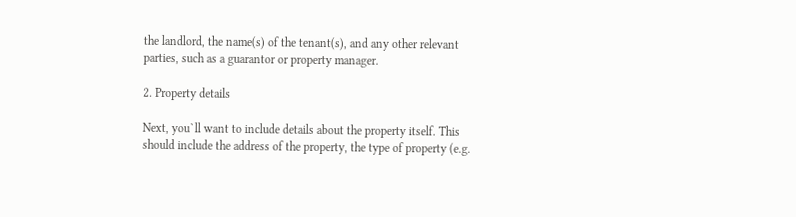the landlord, the name(s) of the tenant(s), and any other relevant parties, such as a guarantor or property manager.

2. Property details

Next, you`ll want to include details about the property itself. This should include the address of the property, the type of property (e.g.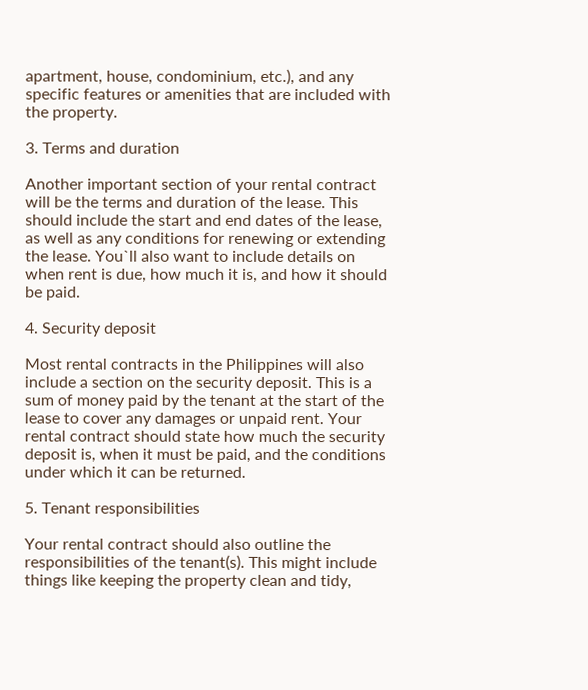apartment, house, condominium, etc.), and any specific features or amenities that are included with the property.

3. Terms and duration

Another important section of your rental contract will be the terms and duration of the lease. This should include the start and end dates of the lease, as well as any conditions for renewing or extending the lease. You`ll also want to include details on when rent is due, how much it is, and how it should be paid.

4. Security deposit

Most rental contracts in the Philippines will also include a section on the security deposit. This is a sum of money paid by the tenant at the start of the lease to cover any damages or unpaid rent. Your rental contract should state how much the security deposit is, when it must be paid, and the conditions under which it can be returned.

5. Tenant responsibilities

Your rental contract should also outline the responsibilities of the tenant(s). This might include things like keeping the property clean and tidy,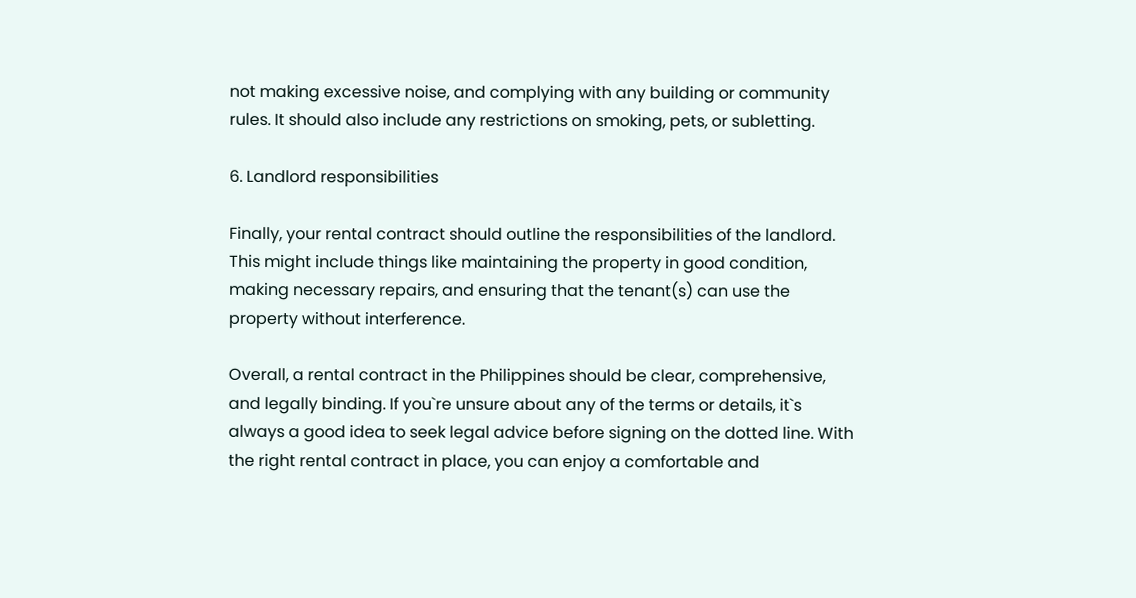not making excessive noise, and complying with any building or community rules. It should also include any restrictions on smoking, pets, or subletting.

6. Landlord responsibilities

Finally, your rental contract should outline the responsibilities of the landlord. This might include things like maintaining the property in good condition, making necessary repairs, and ensuring that the tenant(s) can use the property without interference.

Overall, a rental contract in the Philippines should be clear, comprehensive, and legally binding. If you`re unsure about any of the terms or details, it`s always a good idea to seek legal advice before signing on the dotted line. With the right rental contract in place, you can enjoy a comfortable and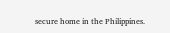secure home in the Philippines.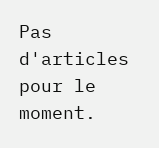Pas d'articles pour le moment.